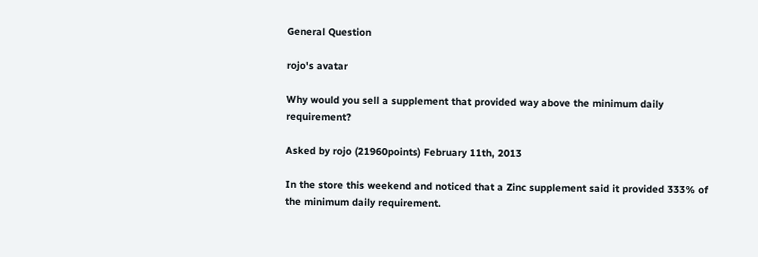General Question

rojo's avatar

Why would you sell a supplement that provided way above the minimum daily requirement?

Asked by rojo (21960points) February 11th, 2013

In the store this weekend and noticed that a Zinc supplement said it provided 333% of the minimum daily requirement.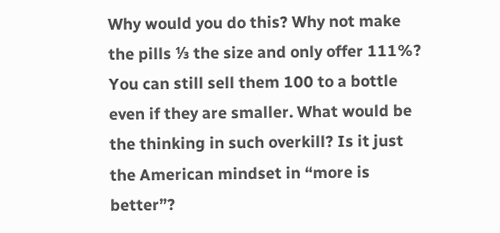Why would you do this? Why not make the pills ⅓ the size and only offer 111%? You can still sell them 100 to a bottle even if they are smaller. What would be the thinking in such overkill? Is it just the American mindset in “more is better”?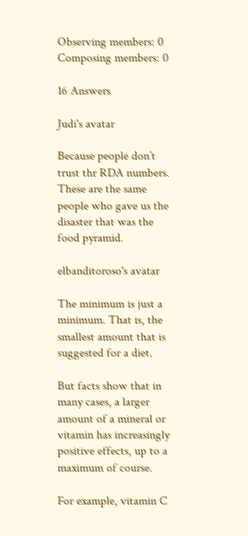Observing members: 0 Composing members: 0

16 Answers

Judi's avatar

Because people don’t trust thr RDA numbers. These are the same people who gave us the disaster that was the food pyramid.

elbanditoroso's avatar

The minimum is just a minimum. That is, the smallest amount that is suggested for a diet.

But facts show that in many cases, a larger amount of a mineral or vitamin has increasingly positive effects, up to a maximum of course.

For example, vitamin C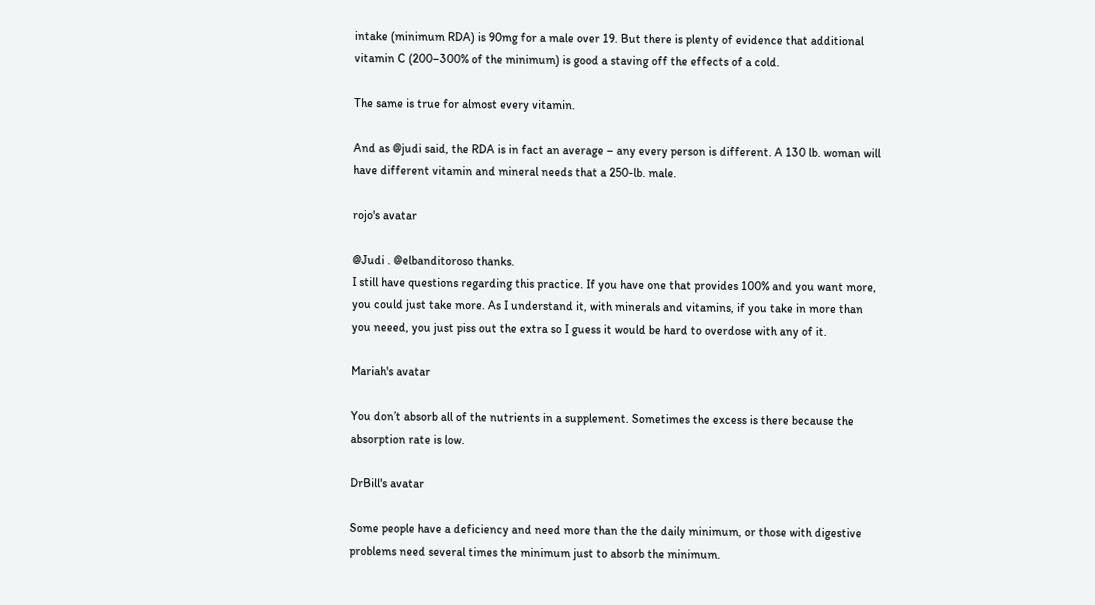intake (minimum RDA) is 90mg for a male over 19. But there is plenty of evidence that additional vitamin C (200–300% of the minimum) is good a staving off the effects of a cold.

The same is true for almost every vitamin.

And as @judi said, the RDA is in fact an average – any every person is different. A 130 lb. woman will have different vitamin and mineral needs that a 250-lb. male.

rojo's avatar

@Judi . @elbanditoroso thanks.
I still have questions regarding this practice. If you have one that provides 100% and you want more, you could just take more. As I understand it, with minerals and vitamins, if you take in more than you neeed, you just piss out the extra so I guess it would be hard to overdose with any of it.

Mariah's avatar

You don’t absorb all of the nutrients in a supplement. Sometimes the excess is there because the absorption rate is low.

DrBill's avatar

Some people have a deficiency and need more than the the daily minimum, or those with digestive problems need several times the minimum just to absorb the minimum.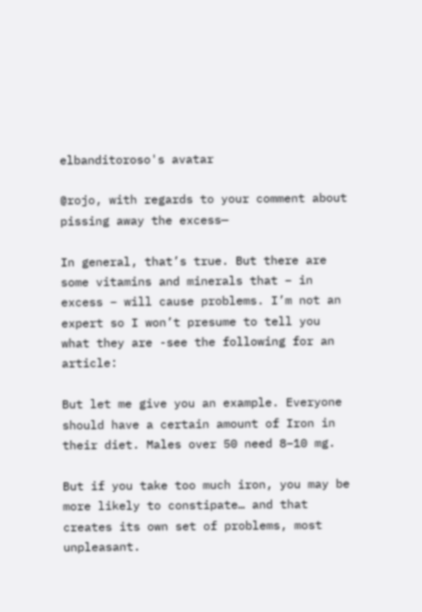elbanditoroso's avatar

@rojo, with regards to your comment about pissing away the excess—

In general, that’s true. But there are some vitamins and minerals that – in excess – will cause problems. I’m not an expert so I won’t presume to tell you what they are -see the following for an article:

But let me give you an example. Everyone should have a certain amount of Iron in their diet. Males over 50 need 8–10 mg.

But if you take too much iron, you may be more likely to constipate… and that creates its own set of problems, most unpleasant.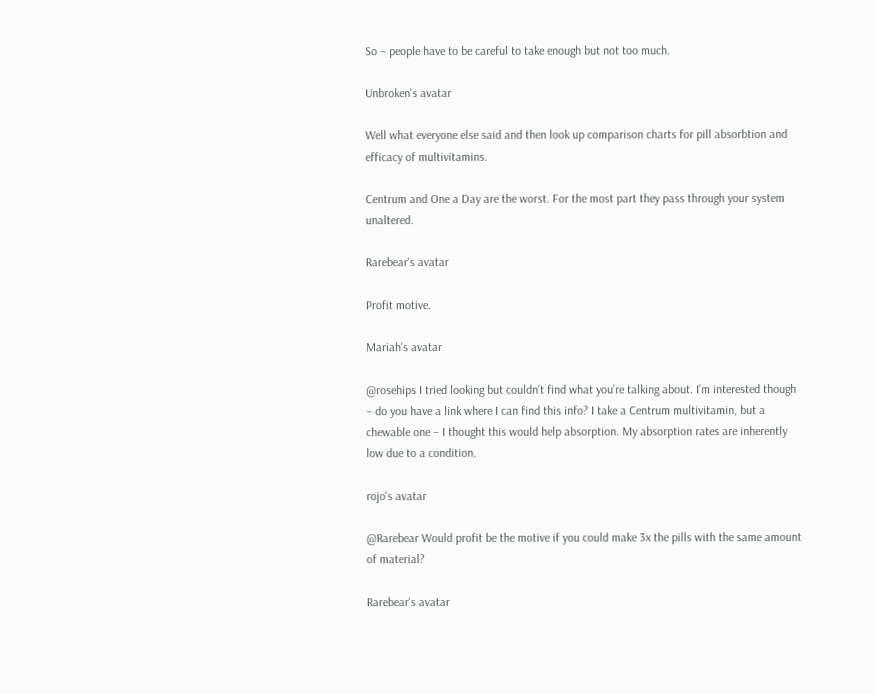So – people have to be careful to take enough but not too much.

Unbroken's avatar

Well what everyone else said and then look up comparison charts for pill absorbtion and efficacy of multivitamins.

Centrum and One a Day are the worst. For the most part they pass through your system unaltered.

Rarebear's avatar

Profit motive.

Mariah's avatar

@rosehips I tried looking but couldn’t find what you’re talking about. I’m interested though – do you have a link where I can find this info? I take a Centrum multivitamin, but a chewable one – I thought this would help absorption. My absorption rates are inherently low due to a condition.

rojo's avatar

@Rarebear Would profit be the motive if you could make 3x the pills with the same amount of material?

Rarebear's avatar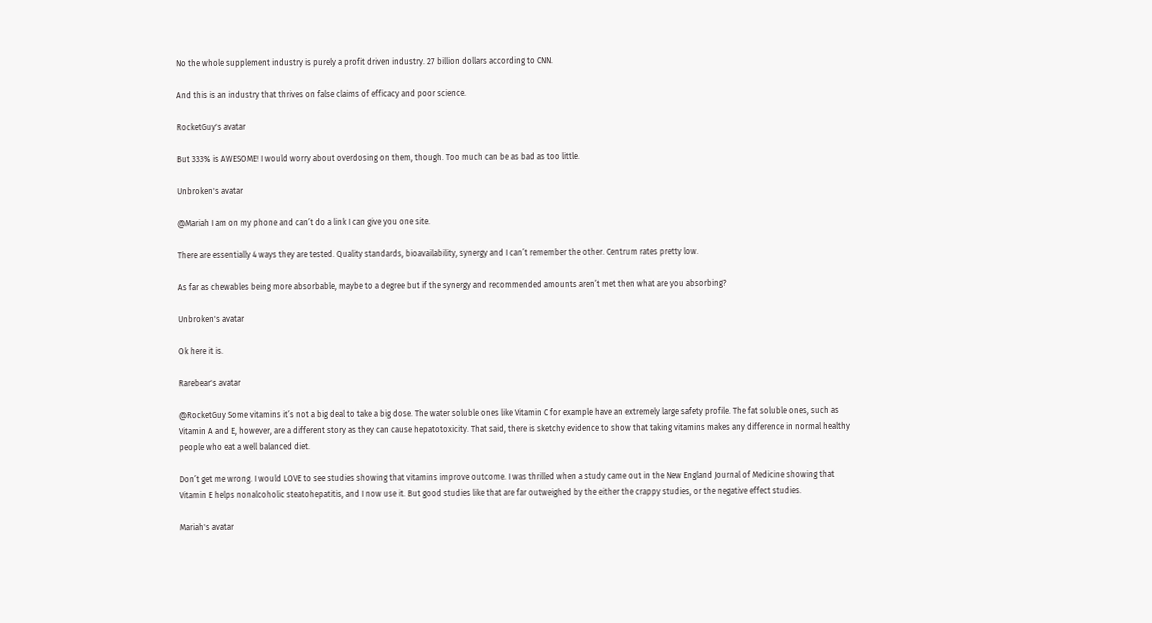No the whole supplement industry is purely a profit driven industry. 27 billion dollars according to CNN.

And this is an industry that thrives on false claims of efficacy and poor science.

RocketGuy's avatar

But 333% is AWESOME! I would worry about overdosing on them, though. Too much can be as bad as too little.

Unbroken's avatar

@Mariah I am on my phone and can’t do a link I can give you one site.

There are essentially 4 ways they are tested. Quality standards, bioavailability, synergy and I can’t remember the other. Centrum rates pretty low.

As far as chewables being more absorbable, maybe to a degree but if the synergy and recommended amounts aren’t met then what are you absorbing?

Unbroken's avatar

Ok here it is.

Rarebear's avatar

@RocketGuy Some vitamins it’s not a big deal to take a big dose. The water soluble ones like Vitamin C for example have an extremely large safety profile. The fat soluble ones, such as Vitamin A and E, however, are a different story as they can cause hepatotoxicity. That said, there is sketchy evidence to show that taking vitamins makes any difference in normal healthy people who eat a well balanced diet.

Don’t get me wrong. I would LOVE to see studies showing that vitamins improve outcome. I was thrilled when a study came out in the New England Journal of Medicine showing that Vitamin E helps nonalcoholic steatohepatitis, and I now use it. But good studies like that are far outweighed by the either the crappy studies, or the negative effect studies.

Mariah's avatar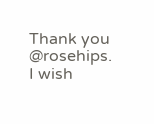Thank you @rosehips. I wish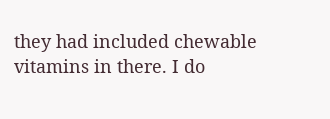they had included chewable vitamins in there. I do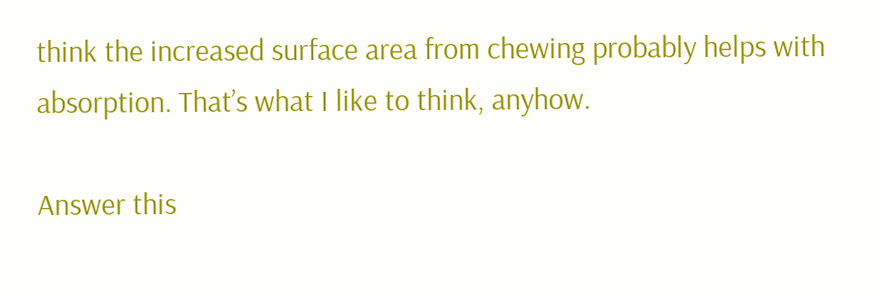think the increased surface area from chewing probably helps with absorption. That’s what I like to think, anyhow.

Answer this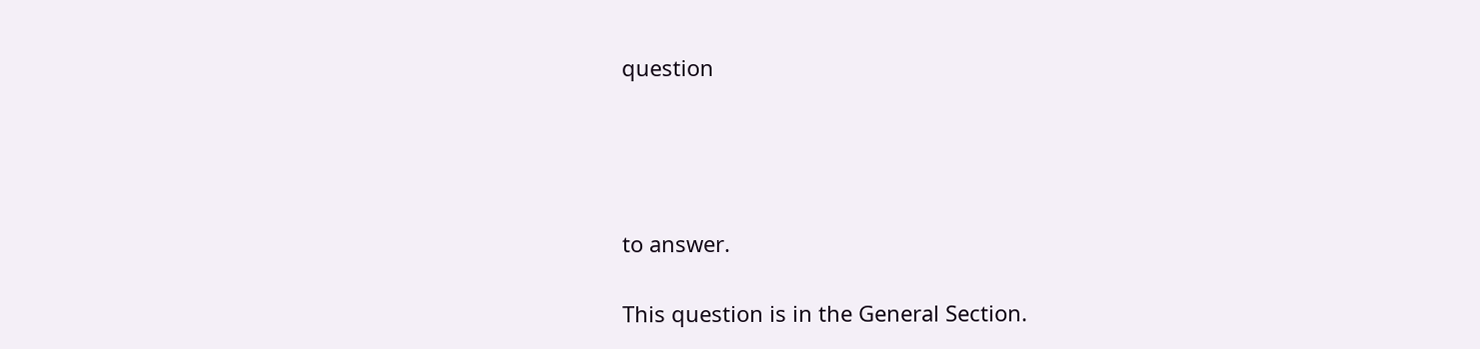question




to answer.

This question is in the General Section.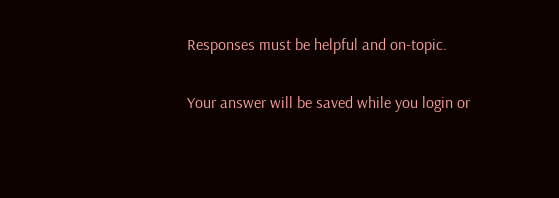Responses must be helpful and on-topic.

Your answer will be saved while you login or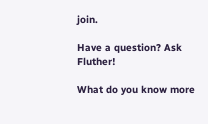join.

Have a question? Ask Fluther!

What do you know more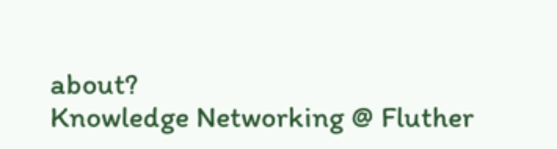about?
Knowledge Networking @ Fluther